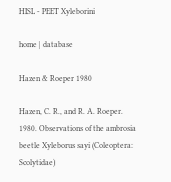HISL - PEET Xyleborini

home | database

Hazen & Roeper 1980

Hazen, C. R., and R. A. Roeper. 1980. Observations of the ambrosia beetle Xyleborus sayi (Coleoptera: Scolytidae)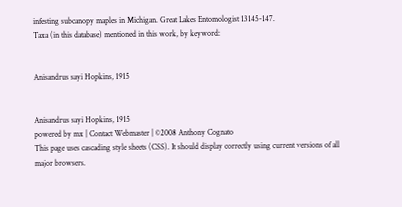infesting subcanopy maples in Michigan. Great Lakes Entomologist 13145-147.
Taxa (in this database) mentioned in this work, by keyword:


Anisandrus sayi Hopkins, 1915


Anisandrus sayi Hopkins, 1915
powered by mx | Contact Webmaster | ©2008 Anthony Cognato
This page uses cascading style sheets (CSS). It should display correctly using current versions of all major browsers.